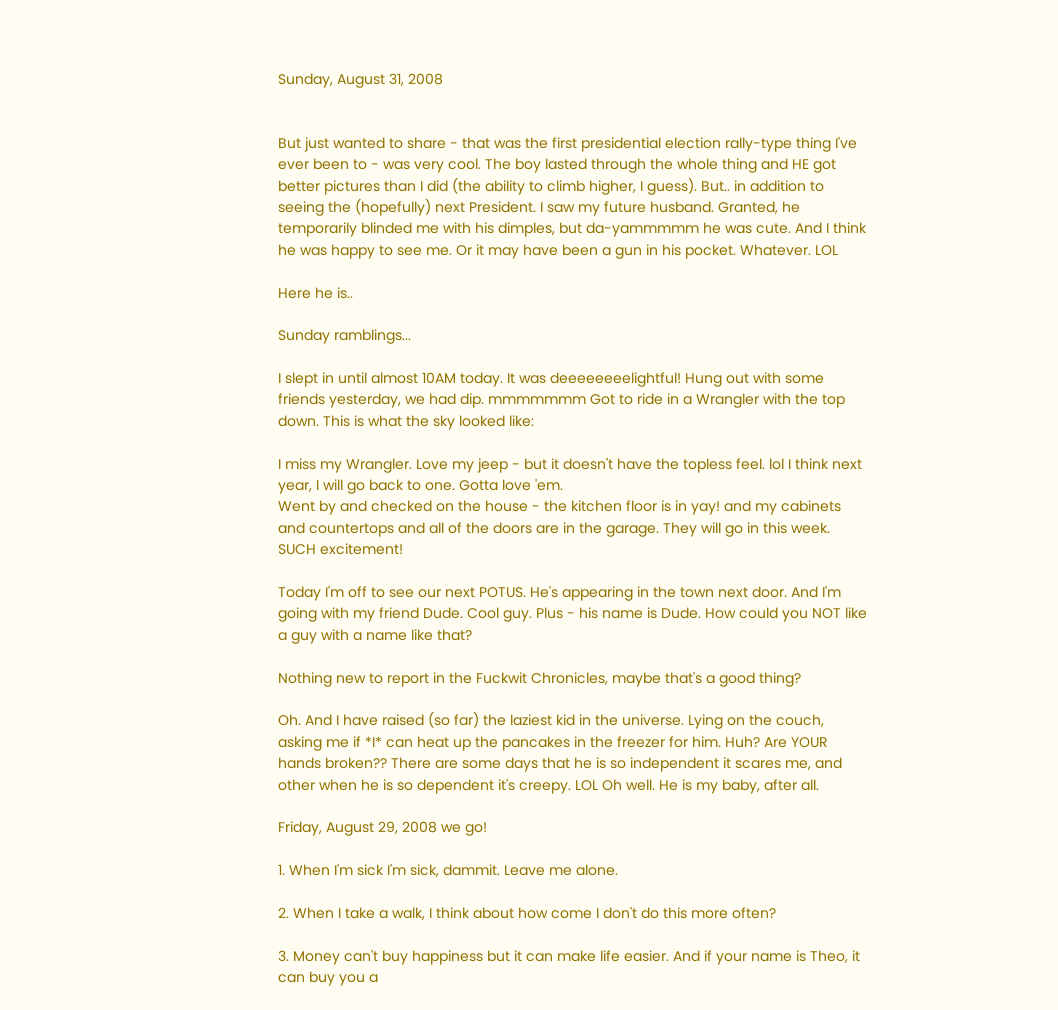Sunday, August 31, 2008


But just wanted to share - that was the first presidential election rally-type thing I've ever been to - was very cool. The boy lasted through the whole thing and HE got better pictures than I did (the ability to climb higher, I guess). But.. in addition to seeing the (hopefully) next President. I saw my future husband. Granted, he temporarily blinded me with his dimples, but da-yammmmm he was cute. And I think he was happy to see me. Or it may have been a gun in his pocket. Whatever. LOL

Here he is..

Sunday ramblings...

I slept in until almost 10AM today. It was deeeeeeeelightful! Hung out with some friends yesterday, we had dip. mmmmmmm Got to ride in a Wrangler with the top down. This is what the sky looked like:

I miss my Wrangler. Love my jeep - but it doesn't have the topless feel. lol I think next year, I will go back to one. Gotta love 'em.
Went by and checked on the house - the kitchen floor is in yay! and my cabinets and countertops and all of the doors are in the garage. They will go in this week. SUCH excitement!

Today I'm off to see our next POTUS. He's appearing in the town next door. And I'm going with my friend Dude. Cool guy. Plus - his name is Dude. How could you NOT like a guy with a name like that?

Nothing new to report in the Fuckwit Chronicles, maybe that's a good thing?

Oh. And I have raised (so far) the laziest kid in the universe. Lying on the couch, asking me if *I* can heat up the pancakes in the freezer for him. Huh? Are YOUR hands broken?? There are some days that he is so independent it scares me, and other when he is so dependent it's creepy. LOL Oh well. He is my baby, after all.

Friday, August 29, 2008 we go!

1. When I'm sick I'm sick, dammit. Leave me alone.

2. When I take a walk, I think about how come I don't do this more often?

3. Money can't buy happiness but it can make life easier. And if your name is Theo, it can buy you a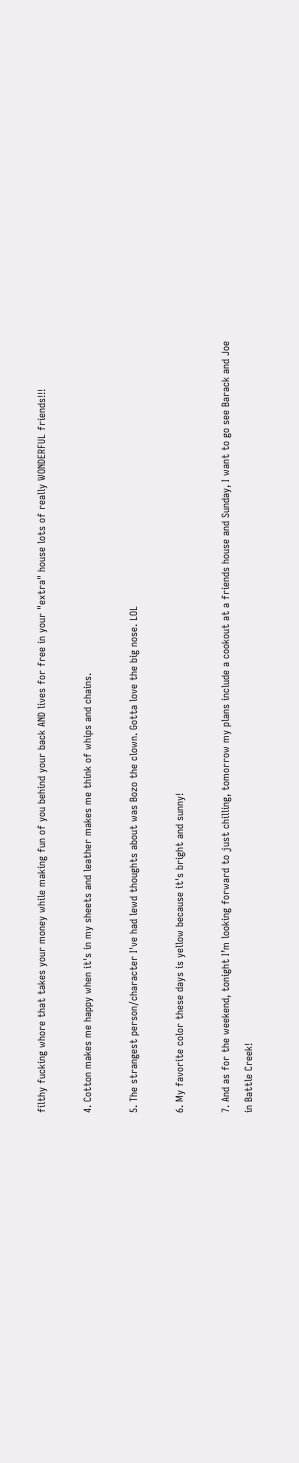filthy fucking whore that takes your money while making fun of you behind your back AND lives for free in your "extra" house lots of really WONDERFUL friends!!!

4. Cotton makes me happy when it's in my sheets and leather makes me think of whips and chains.

5. The strangest person/character I've had lewd thoughts about was Bozo the clown. Gotta love the big nose. LOL

6. My favorite color these days is yellow because it's bright and sunny!

7. And as for the weekend, tonight I’m looking forward to just chilling, tomorrow my plans include a cookout at a friends house and Sunday, I want to go see Barack and Joe in Battle Creek!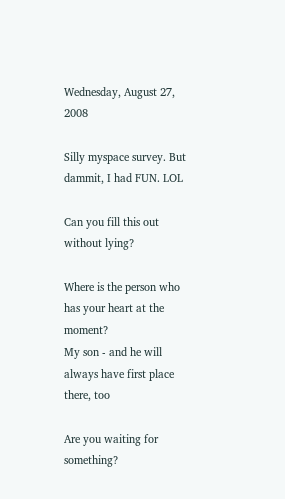Wednesday, August 27, 2008

Silly myspace survey. But dammit, I had FUN. LOL

Can you fill this out without lying?

Where is the person who has your heart at the moment?
My son - and he will always have first place there, too

Are you waiting for something?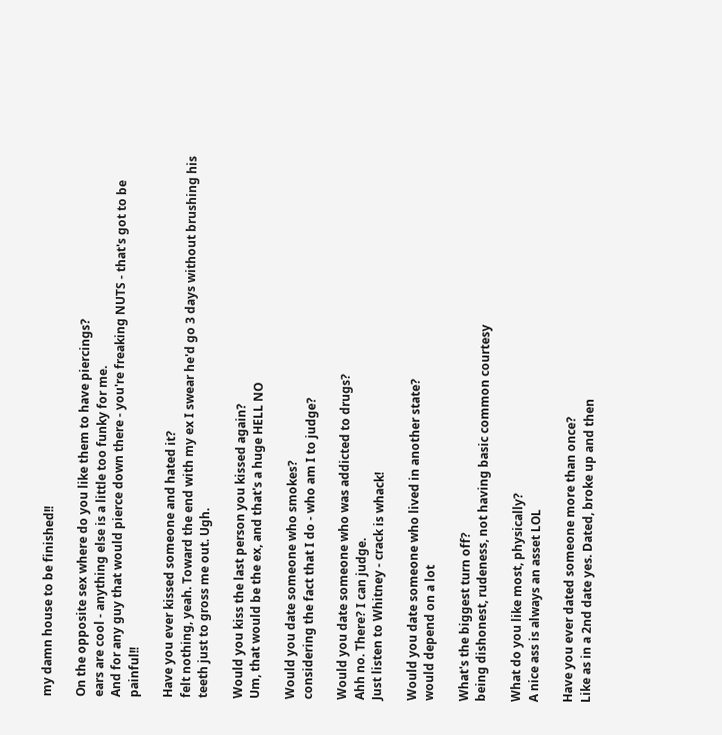my damn house to be finished!!

On the opposite sex where do you like them to have piercings?
ears are cool - anything else is a little too funky for me.
And for any guy that would pierce down there - you're freaking NUTS - that's got to be painful!!

Have you ever kissed someone and hated it?
felt nothing, yeah. Toward the end with my ex I swear he'd go 3 days without brushing his teeth just to gross me out. Ugh.

Would you kiss the last person you kissed again?
Um, that would be the ex, and that's a huge HELL NO

Would you date someone who smokes?
considering the fact that I do - who am I to judge?

Would you date someone who was addicted to drugs?
Ahh no. There? I can judge.
Just listen to Whitney - crack is whack!

Would you date someone who lived in another state?
would depend on a lot

What's the biggest turn off?
being dishonest, rudeness, not having basic common courtesy

What do you like most, physically?
A nice ass is always an asset LOL

Have you ever dated someone more than once?
Like as in a 2nd date yes. Dated, broke up and then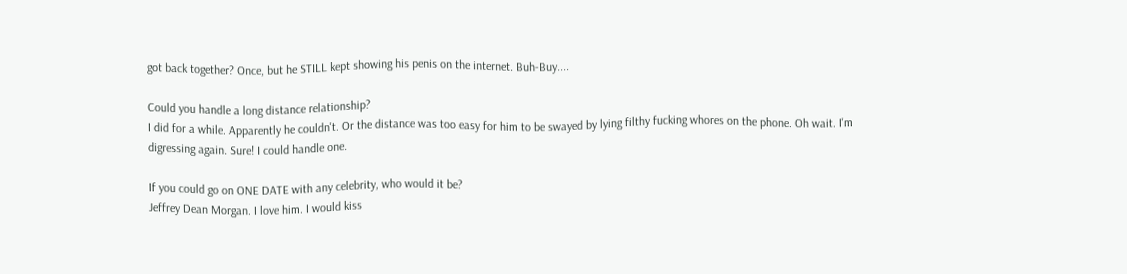got back together? Once, but he STILL kept showing his penis on the internet. Buh-Buy....

Could you handle a long distance relationship?
I did for a while. Apparently he couldn't. Or the distance was too easy for him to be swayed by lying filthy fucking whores on the phone. Oh wait. I'm digressing again. Sure! I could handle one.

If you could go on ONE DATE with any celebrity, who would it be?
Jeffrey Dean Morgan. I love him. I would kiss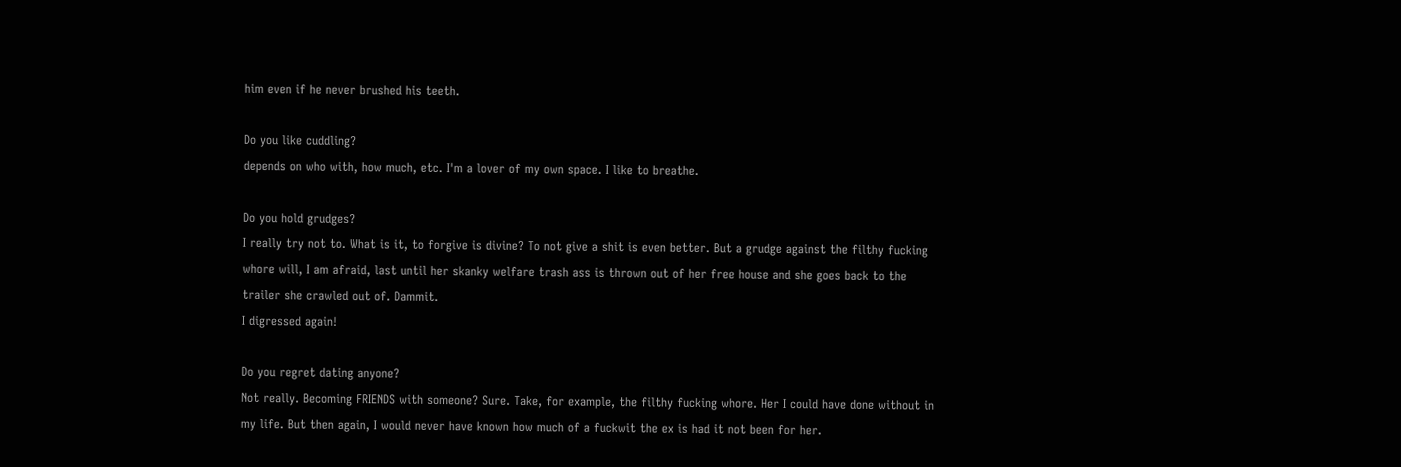him even if he never brushed his teeth.

Do you like cuddling?
depends on who with, how much, etc. I'm a lover of my own space. I like to breathe.

Do you hold grudges?
I really try not to. What is it, to forgive is divine? To not give a shit is even better. But a grudge against the filthy fucking whore will, I am afraid, last until her skanky welfare trash ass is thrown out of her free house and she goes back to the trailer she crawled out of. Dammit.
I digressed again!

Do you regret dating anyone?
Not really. Becoming FRIENDS with someone? Sure. Take, for example, the filthy fucking whore. Her I could have done without in my life. But then again, I would never have known how much of a fuckwit the ex is had it not been for her.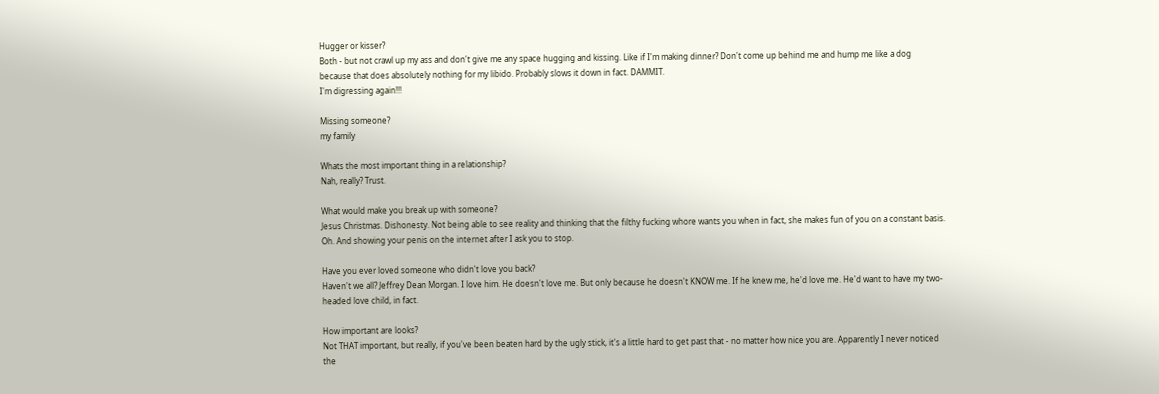Hugger or kisser?
Both - but not crawl up my ass and don't give me any space hugging and kissing. Like if I'm making dinner? Don't come up behind me and hump me like a dog because that does absolutely nothing for my libido. Probably slows it down in fact. DAMMIT.
I'm digressing again!!!

Missing someone?
my family

Whats the most important thing in a relationship?
Nah, really? Trust.

What would make you break up with someone?
Jesus Christmas. Dishonesty. Not being able to see reality and thinking that the filthy fucking whore wants you when in fact, she makes fun of you on a constant basis. Oh. And showing your penis on the internet after I ask you to stop.

Have you ever loved someone who didn't love you back?
Haven't we all? Jeffrey Dean Morgan. I love him. He doesn't love me. But only because he doesn't KNOW me. If he knew me, he'd love me. He'd want to have my two-headed love child, in fact.

How important are looks?
Not THAT important, but really, if you've been beaten hard by the ugly stick, it's a little hard to get past that - no matter how nice you are. Apparently I never noticed the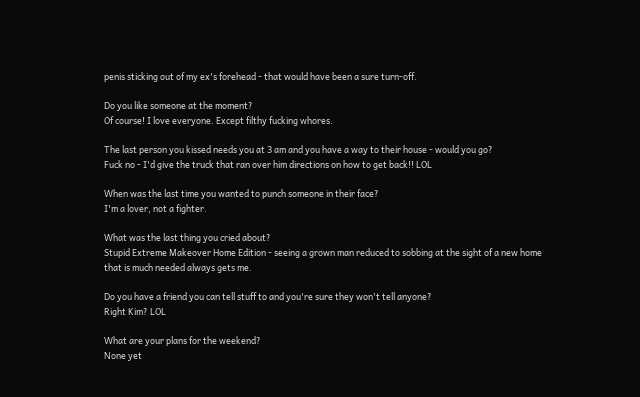penis sticking out of my ex's forehead - that would have been a sure turn-off.

Do you like someone at the moment?
Of course! I love everyone. Except filthy fucking whores.

The last person you kissed needs you at 3 am and you have a way to their house - would you go?
Fuck no - I'd give the truck that ran over him directions on how to get back!! LOL

When was the last time you wanted to punch someone in their face?
I'm a lover, not a fighter.

What was the last thing you cried about?
Stupid Extreme Makeover Home Edition - seeing a grown man reduced to sobbing at the sight of a new home that is much needed always gets me.

Do you have a friend you can tell stuff to and you're sure they won't tell anyone?
Right Kim? LOL

What are your plans for the weekend?
None yet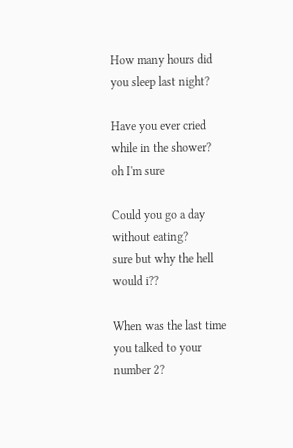How many hours did you sleep last night?

Have you ever cried while in the shower?
oh I'm sure

Could you go a day without eating?
sure but why the hell would i??

When was the last time you talked to your number 2?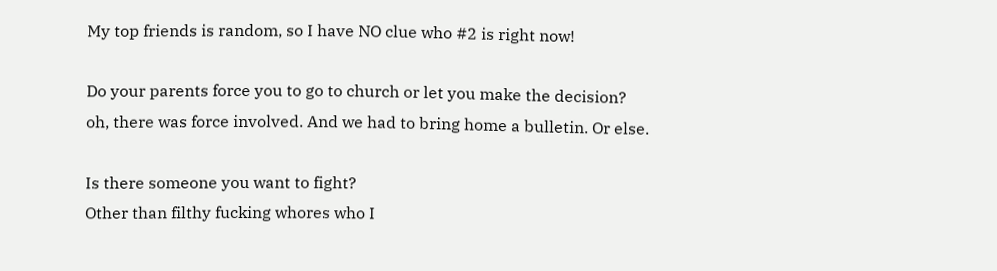My top friends is random, so I have NO clue who #2 is right now!

Do your parents force you to go to church or let you make the decision?
oh, there was force involved. And we had to bring home a bulletin. Or else.

Is there someone you want to fight?
Other than filthy fucking whores who I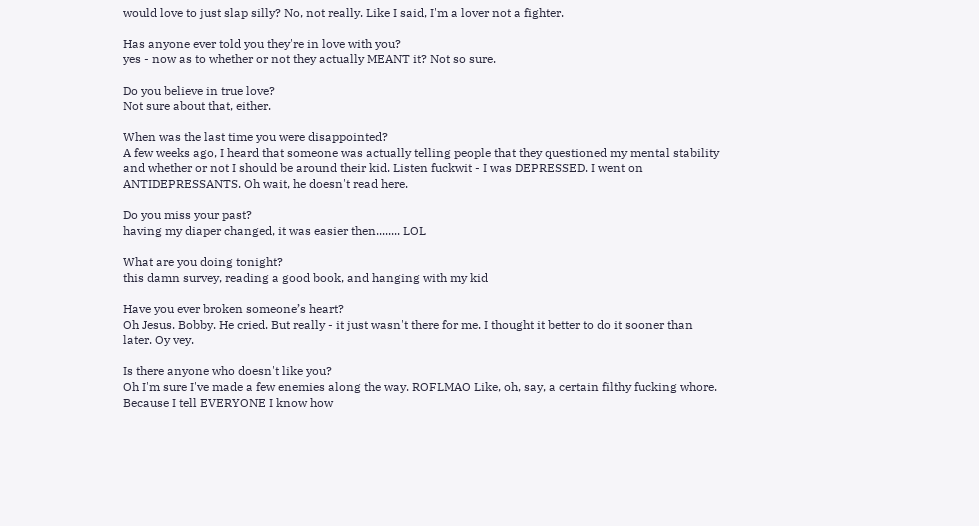would love to just slap silly? No, not really. Like I said, I'm a lover not a fighter.

Has anyone ever told you they're in love with you?
yes - now as to whether or not they actually MEANT it? Not so sure.

Do you believe in true love?
Not sure about that, either.

When was the last time you were disappointed?
A few weeks ago, I heard that someone was actually telling people that they questioned my mental stability and whether or not I should be around their kid. Listen fuckwit - I was DEPRESSED. I went on ANTIDEPRESSANTS. Oh wait, he doesn't read here.

Do you miss your past?
having my diaper changed, it was easier then........ LOL

What are you doing tonight?
this damn survey, reading a good book, and hanging with my kid

Have you ever broken someone’s heart?
Oh Jesus. Bobby. He cried. But really - it just wasn't there for me. I thought it better to do it sooner than later. Oy vey.

Is there anyone who doesn't like you?
Oh I'm sure I've made a few enemies along the way. ROFLMAO Like, oh, say, a certain filthy fucking whore. Because I tell EVERYONE I know how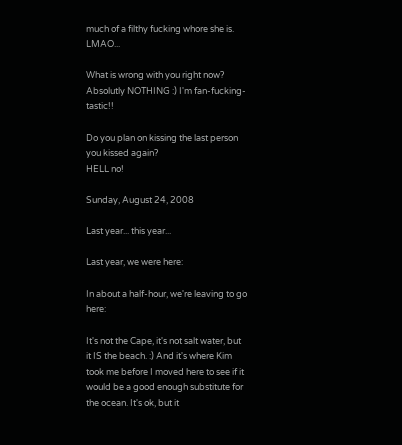much of a filthy fucking whore she is. LMAO...

What is wrong with you right now?
Absolutly NOTHING :) I'm fan-fucking-tastic!!

Do you plan on kissing the last person you kissed again?
HELL no!

Sunday, August 24, 2008

Last year... this year...

Last year, we were here:

In about a half-hour, we're leaving to go here:

It's not the Cape, it's not salt water, but it IS the beach. :) And it's where Kim took me before I moved here to see if it would be a good enough substitute for the ocean. It's ok, but it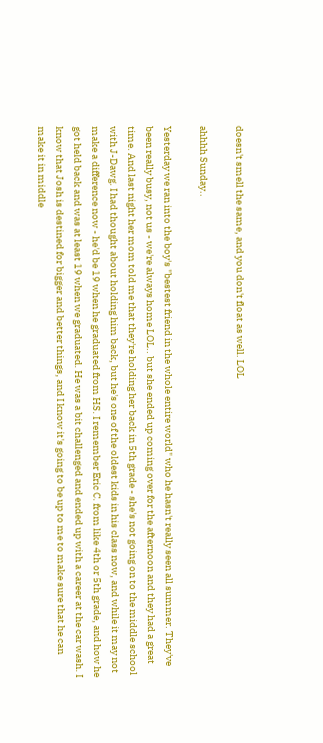doesn't smell the same, and you don't float as well. LOL

ahhhh Sunday..

Yesterday we ran into the boy's "bestest friend in the whole entire world" who he hasn't really seen all summer. They've been really busy, not us - we're always home LOL.. but she ended up coming over for the afternoon and they had a great time. And last night her mom told me that they're holding her back in 5th grade - she's not going on to the middle school with J-Dawg. I had thought about holding him back, but he's one of the oldest kids in his class now, and while it may not make a difference now - he'd be 19 when he graduated from HS. I remember Eric C. from like 4th or 5th grade, and how he got held back and was at least 19 when we graduated. He was a bit challenged and ended up with a career at the car wash. I know that Josh is destined for bigger and better things, and I know it's going to be up to me to make sure that he can make it in middle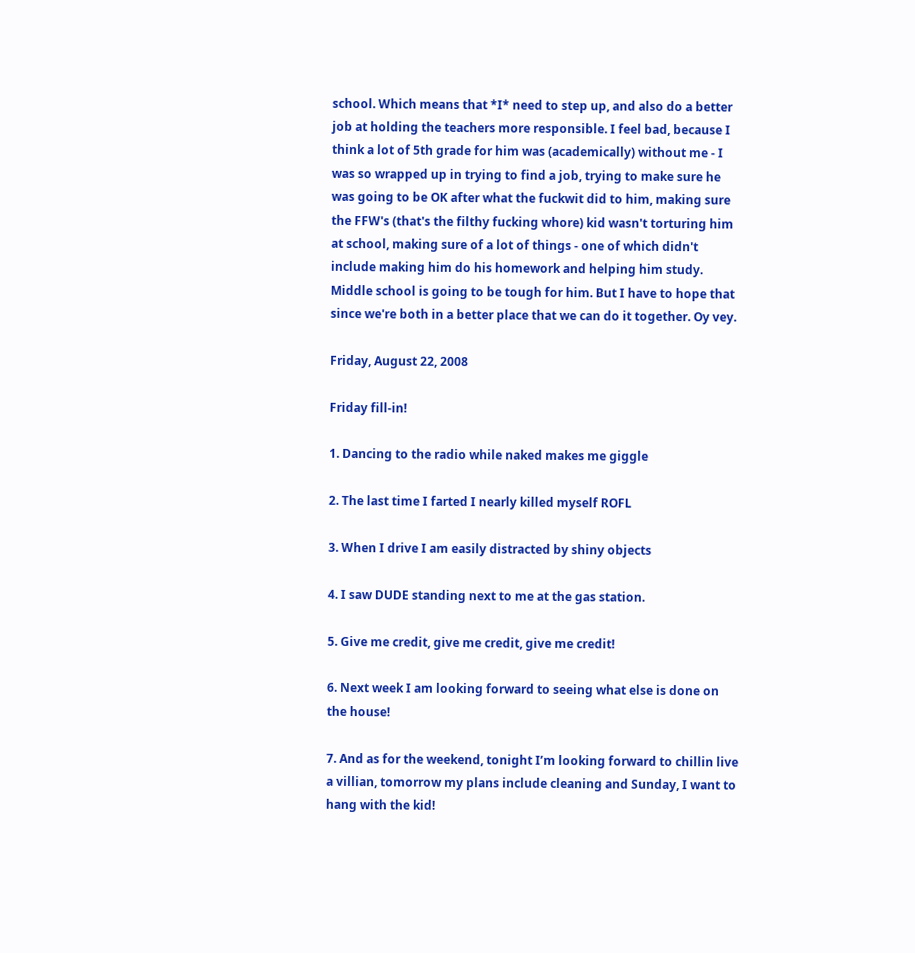school. Which means that *I* need to step up, and also do a better job at holding the teachers more responsible. I feel bad, because I think a lot of 5th grade for him was (academically) without me - I was so wrapped up in trying to find a job, trying to make sure he was going to be OK after what the fuckwit did to him, making sure the FFW's (that's the filthy fucking whore) kid wasn't torturing him at school, making sure of a lot of things - one of which didn't include making him do his homework and helping him study. Middle school is going to be tough for him. But I have to hope that since we're both in a better place that we can do it together. Oy vey.

Friday, August 22, 2008

Friday fill-in!

1. Dancing to the radio while naked makes me giggle

2. The last time I farted I nearly killed myself ROFL

3. When I drive I am easily distracted by shiny objects

4. I saw DUDE standing next to me at the gas station.

5. Give me credit, give me credit, give me credit!

6. Next week I am looking forward to seeing what else is done on the house!

7. And as for the weekend, tonight I’m looking forward to chillin live a villian, tomorrow my plans include cleaning and Sunday, I want to hang with the kid!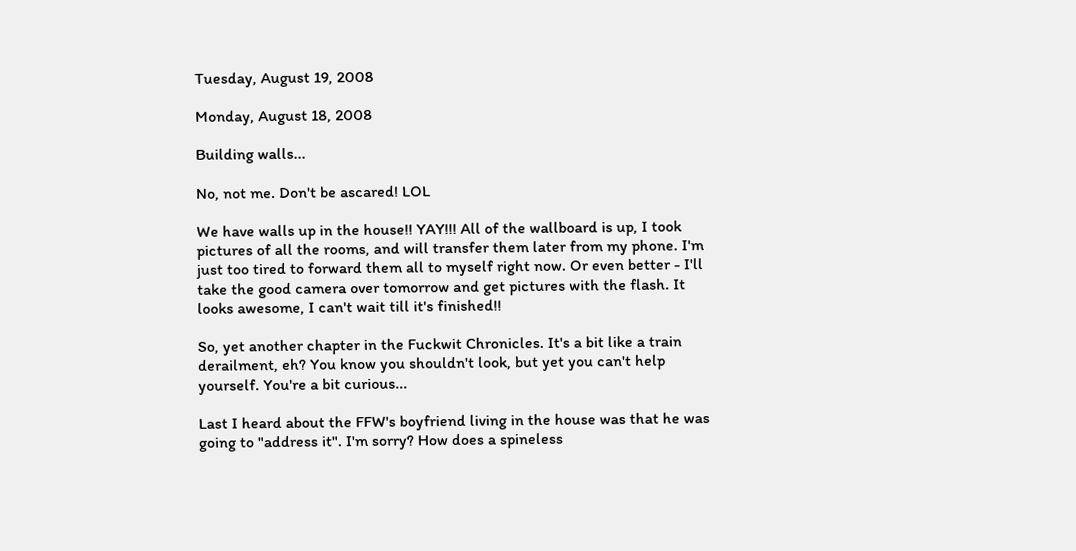Tuesday, August 19, 2008

Monday, August 18, 2008

Building walls...

No, not me. Don't be ascared! LOL

We have walls up in the house!! YAY!!! All of the wallboard is up, I took pictures of all the rooms, and will transfer them later from my phone. I'm just too tired to forward them all to myself right now. Or even better - I'll take the good camera over tomorrow and get pictures with the flash. It looks awesome, I can't wait till it's finished!!

So, yet another chapter in the Fuckwit Chronicles. It's a bit like a train derailment, eh? You know you shouldn't look, but yet you can't help yourself. You're a bit curious...

Last I heard about the FFW's boyfriend living in the house was that he was going to "address it". I'm sorry? How does a spineless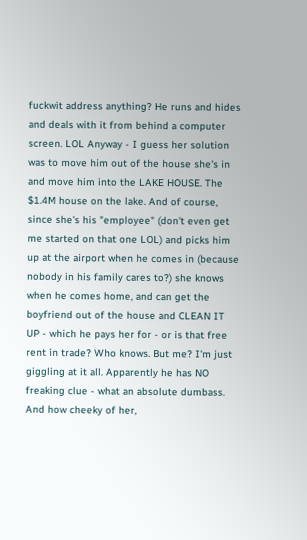fuckwit address anything? He runs and hides and deals with it from behind a computer screen. LOL Anyway - I guess her solution was to move him out of the house she's in and move him into the LAKE HOUSE. The $1.4M house on the lake. And of course, since she's his "employee" (don't even get me started on that one LOL) and picks him up at the airport when he comes in (because nobody in his family cares to?) she knows when he comes home, and can get the boyfriend out of the house and CLEAN IT UP - which he pays her for - or is that free rent in trade? Who knows. But me? I'm just giggling at it all. Apparently he has NO freaking clue - what an absolute dumbass. And how cheeky of her,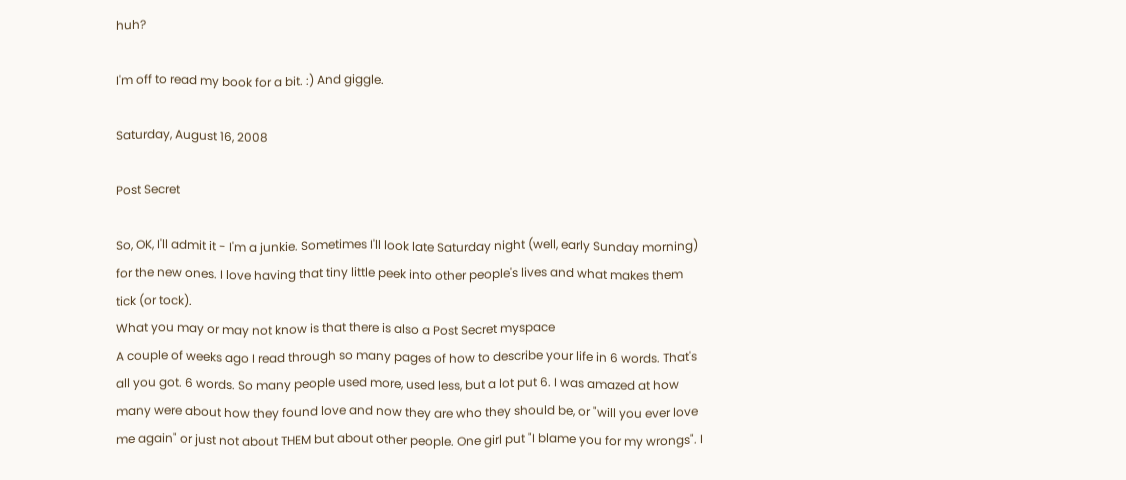huh?

I'm off to read my book for a bit. :) And giggle.

Saturday, August 16, 2008

Post Secret

So, OK, I'll admit it - I'm a junkie. Sometimes I'll look late Saturday night (well, early Sunday morning) for the new ones. I love having that tiny little peek into other people's lives and what makes them tick (or tock).
What you may or may not know is that there is also a Post Secret myspace
A couple of weeks ago I read through so many pages of how to describe your life in 6 words. That's all you got. 6 words. So many people used more, used less, but a lot put 6. I was amazed at how many were about how they found love and now they are who they should be, or "will you ever love me again" or just not about THEM but about other people. One girl put "I blame you for my wrongs". I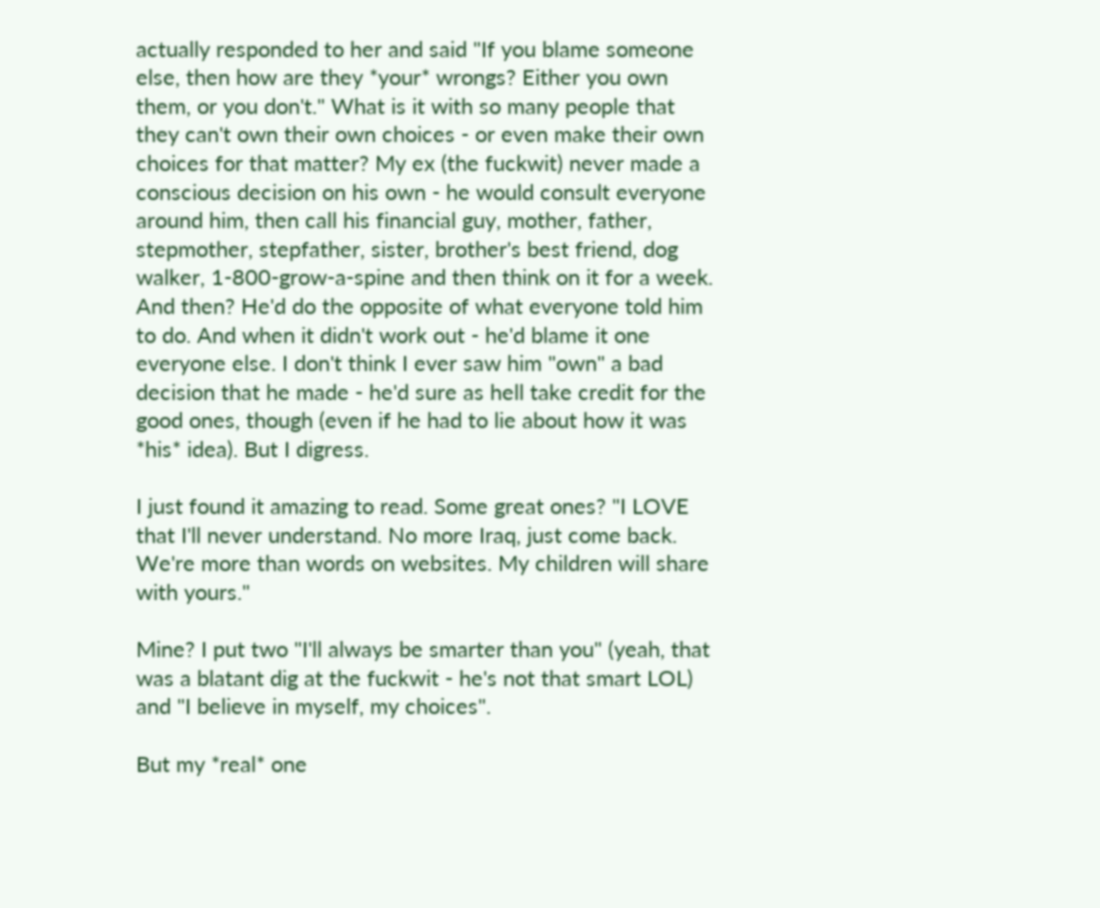actually responded to her and said "If you blame someone else, then how are they *your* wrongs? Either you own them, or you don't." What is it with so many people that they can't own their own choices - or even make their own choices for that matter? My ex (the fuckwit) never made a conscious decision on his own - he would consult everyone around him, then call his financial guy, mother, father, stepmother, stepfather, sister, brother's best friend, dog walker, 1-800-grow-a-spine and then think on it for a week. And then? He'd do the opposite of what everyone told him to do. And when it didn't work out - he'd blame it one everyone else. I don't think I ever saw him "own" a bad decision that he made - he'd sure as hell take credit for the good ones, though (even if he had to lie about how it was *his* idea). But I digress.

I just found it amazing to read. Some great ones? "I LOVE that I'll never understand. No more Iraq, just come back. We're more than words on websites. My children will share with yours."

Mine? I put two "I'll always be smarter than you" (yeah, that was a blatant dig at the fuckwit - he's not that smart LOL) and "I believe in myself, my choices".

But my *real* one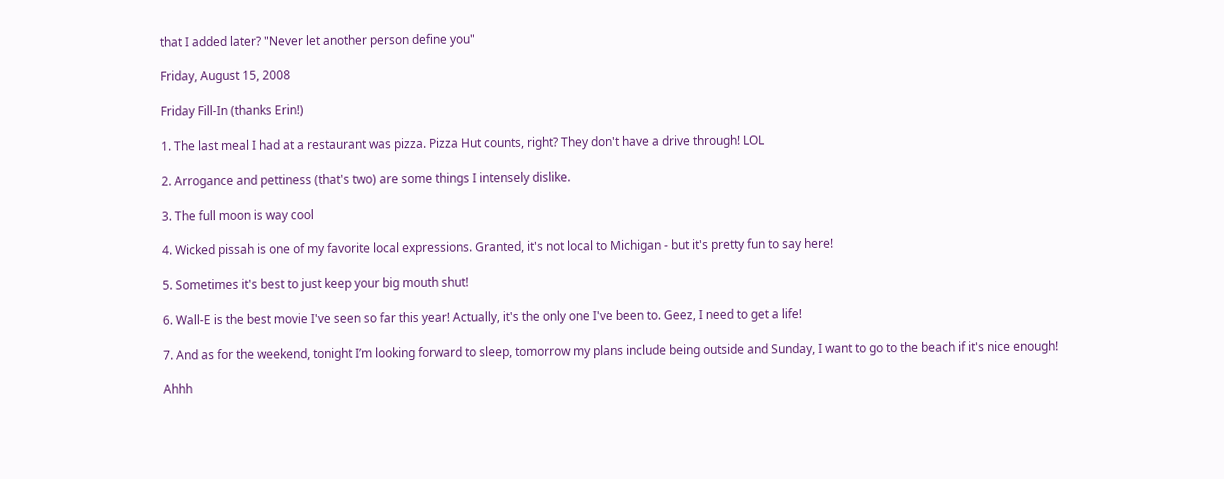that I added later? "Never let another person define you"

Friday, August 15, 2008

Friday Fill-In (thanks Erin!)

1. The last meal I had at a restaurant was pizza. Pizza Hut counts, right? They don't have a drive through! LOL

2. Arrogance and pettiness (that's two) are some things I intensely dislike.

3. The full moon is way cool

4. Wicked pissah is one of my favorite local expressions. Granted, it's not local to Michigan - but it's pretty fun to say here!

5. Sometimes it's best to just keep your big mouth shut!

6. Wall-E is the best movie I've seen so far this year! Actually, it's the only one I've been to. Geez, I need to get a life!

7. And as for the weekend, tonight I’m looking forward to sleep, tomorrow my plans include being outside and Sunday, I want to go to the beach if it's nice enough!

Ahhh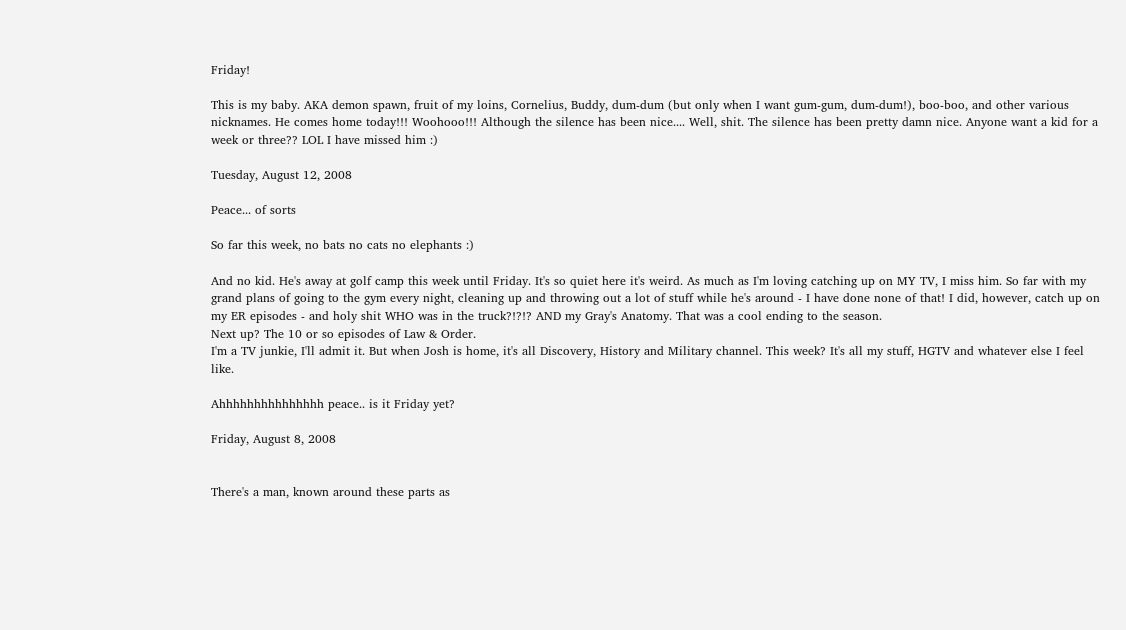Friday!

This is my baby. AKA demon spawn, fruit of my loins, Cornelius, Buddy, dum-dum (but only when I want gum-gum, dum-dum!), boo-boo, and other various nicknames. He comes home today!!! Woohooo!!! Although the silence has been nice.... Well, shit. The silence has been pretty damn nice. Anyone want a kid for a week or three?? LOL I have missed him :)

Tuesday, August 12, 2008

Peace... of sorts

So far this week, no bats no cats no elephants :)

And no kid. He's away at golf camp this week until Friday. It's so quiet here it's weird. As much as I'm loving catching up on MY TV, I miss him. So far with my grand plans of going to the gym every night, cleaning up and throwing out a lot of stuff while he's around - I have done none of that! I did, however, catch up on my ER episodes - and holy shit WHO was in the truck?!?!? AND my Gray's Anatomy. That was a cool ending to the season.
Next up? The 10 or so episodes of Law & Order.
I'm a TV junkie, I'll admit it. But when Josh is home, it's all Discovery, History and Military channel. This week? It's all my stuff, HGTV and whatever else I feel like.

Ahhhhhhhhhhhhhhh peace.. is it Friday yet?

Friday, August 8, 2008


There's a man, known around these parts as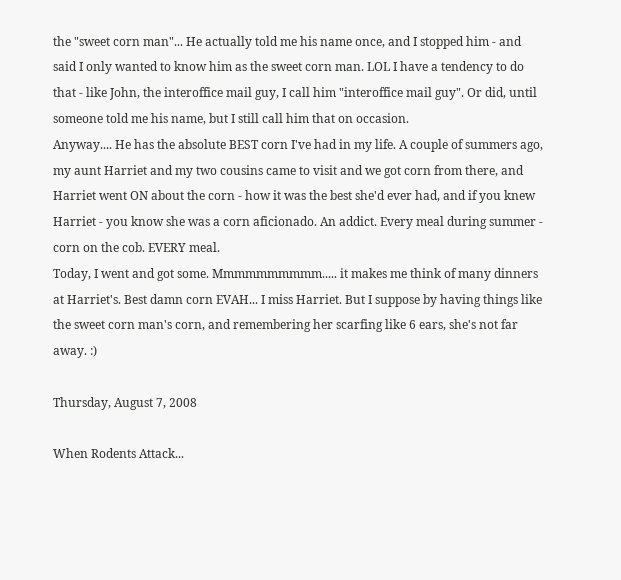the "sweet corn man"... He actually told me his name once, and I stopped him - and said I only wanted to know him as the sweet corn man. LOL I have a tendency to do that - like John, the interoffice mail guy, I call him "interoffice mail guy". Or did, until someone told me his name, but I still call him that on occasion.
Anyway.... He has the absolute BEST corn I've had in my life. A couple of summers ago, my aunt Harriet and my two cousins came to visit and we got corn from there, and Harriet went ON about the corn - how it was the best she'd ever had, and if you knew Harriet - you know she was a corn aficionado. An addict. Every meal during summer - corn on the cob. EVERY meal.
Today, I went and got some. Mmmmmmmmmm..... it makes me think of many dinners at Harriet's. Best damn corn EVAH... I miss Harriet. But I suppose by having things like the sweet corn man's corn, and remembering her scarfing like 6 ears, she's not far away. :)

Thursday, August 7, 2008

When Rodents Attack...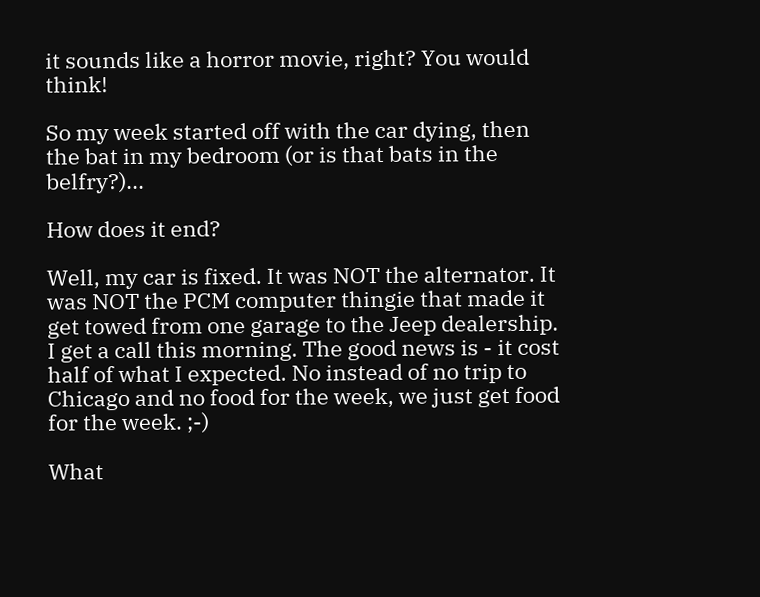it sounds like a horror movie, right? You would think!

So my week started off with the car dying, then the bat in my bedroom (or is that bats in the belfry?)...

How does it end?

Well, my car is fixed. It was NOT the alternator. It was NOT the PCM computer thingie that made it get towed from one garage to the Jeep dealership. I get a call this morning. The good news is - it cost half of what I expected. No instead of no trip to Chicago and no food for the week, we just get food for the week. ;-)

What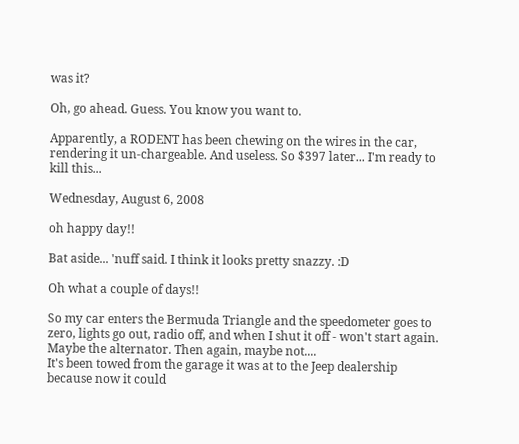was it?

Oh, go ahead. Guess. You know you want to.

Apparently, a RODENT has been chewing on the wires in the car, rendering it un-chargeable. And useless. So $397 later... I'm ready to kill this...

Wednesday, August 6, 2008

oh happy day!!

Bat aside... 'nuff said. I think it looks pretty snazzy. :D

Oh what a couple of days!!

So my car enters the Bermuda Triangle and the speedometer goes to zero, lights go out, radio off, and when I shut it off - won't start again. Maybe the alternator. Then again, maybe not....
It's been towed from the garage it was at to the Jeep dealership because now it could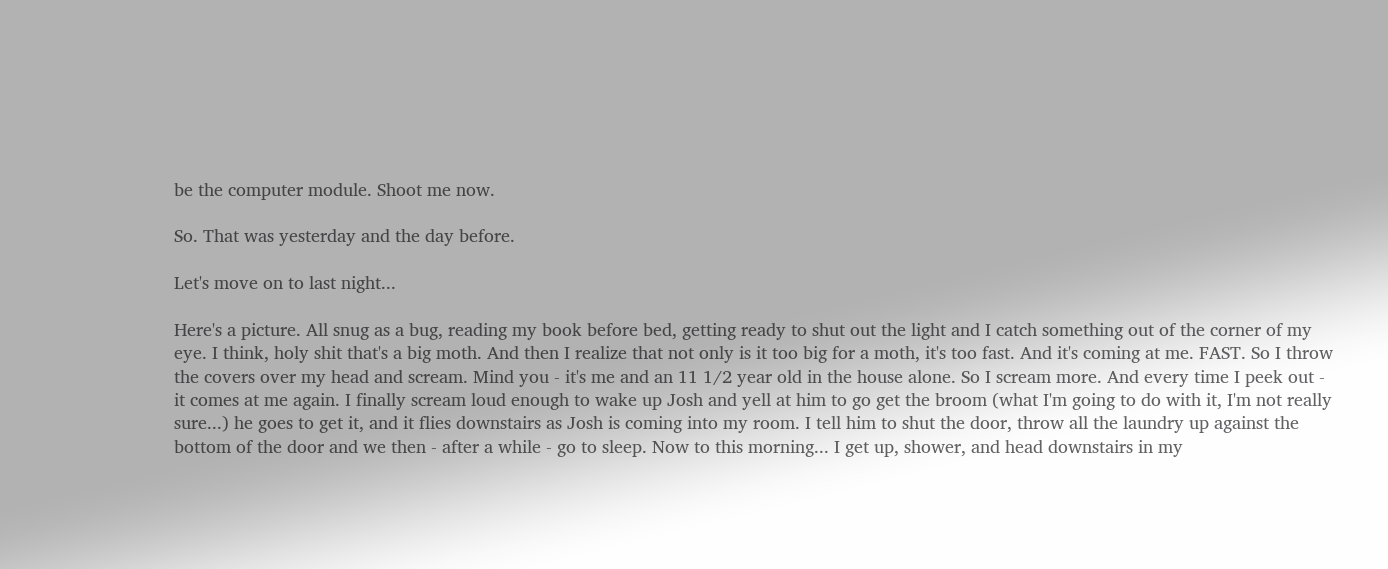be the computer module. Shoot me now.

So. That was yesterday and the day before.

Let's move on to last night...

Here's a picture. All snug as a bug, reading my book before bed, getting ready to shut out the light and I catch something out of the corner of my eye. I think, holy shit that's a big moth. And then I realize that not only is it too big for a moth, it's too fast. And it's coming at me. FAST. So I throw the covers over my head and scream. Mind you - it's me and an 11 1/2 year old in the house alone. So I scream more. And every time I peek out - it comes at me again. I finally scream loud enough to wake up Josh and yell at him to go get the broom (what I'm going to do with it, I'm not really sure...) he goes to get it, and it flies downstairs as Josh is coming into my room. I tell him to shut the door, throw all the laundry up against the bottom of the door and we then - after a while - go to sleep. Now to this morning... I get up, shower, and head downstairs in my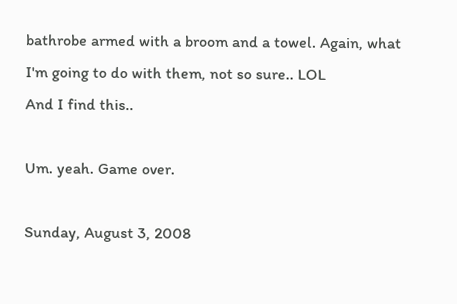bathrobe armed with a broom and a towel. Again, what I'm going to do with them, not so sure.. LOL
And I find this..

Um. yeah. Game over.

Sunday, August 3, 2008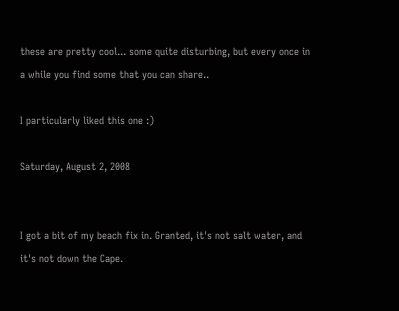these are pretty cool... some quite disturbing, but every once in a while you find some that you can share..

I particularly liked this one :)

Saturday, August 2, 2008


I got a bit of my beach fix in. Granted, it's not salt water, and it's not down the Cape.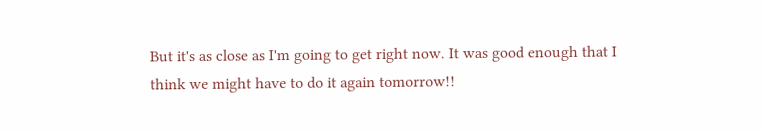But it's as close as I'm going to get right now. It was good enough that I think we might have to do it again tomorrow!!